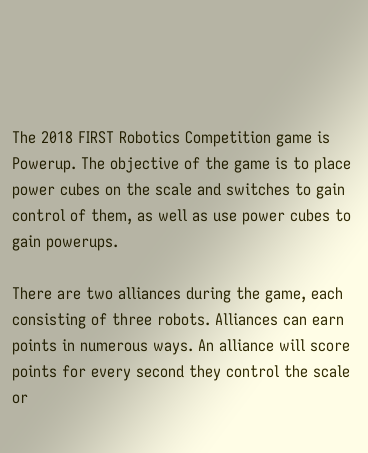The 2018 FIRST Robotics Competition game is Powerup. The objective of the game is to place power cubes on the scale and switches to gain control of them, as well as use power cubes to gain powerups.

There are two alliances during the game, each consisting of three robots. Alliances can earn points in numerous ways. An alliance will score points for every second they control the scale or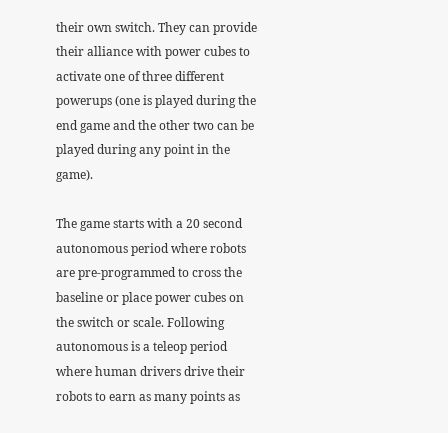their own switch. They can provide their alliance with power cubes to activate one of three different powerups (one is played during the end game and the other two can be played during any point in the game).

The game starts with a 20 second autonomous period where robots are pre-programmed to cross the baseline or place power cubes on the switch or scale. Following autonomous is a teleop period where human drivers drive their robots to earn as many points as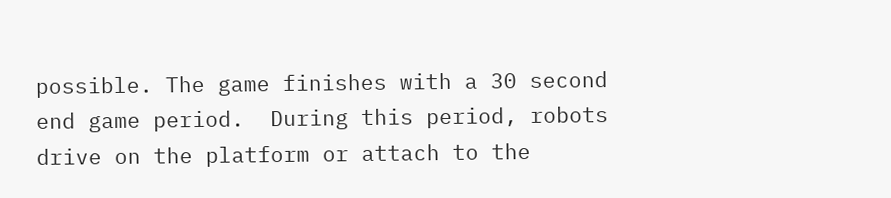possible. The game finishes with a 30 second end game period.  During this period, robots drive on the platform or attach to the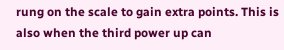rung on the scale to gain extra points. This is also when the third power up can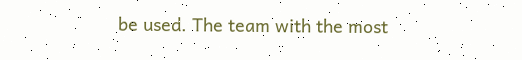be used. The team with the most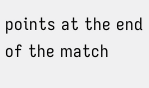points at the end of the match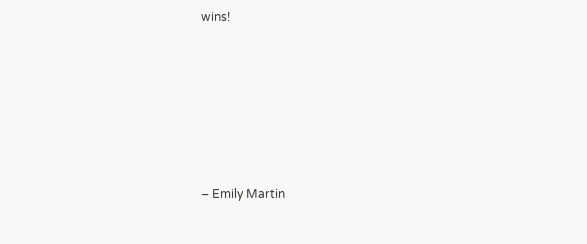wins!







– Emily Martin